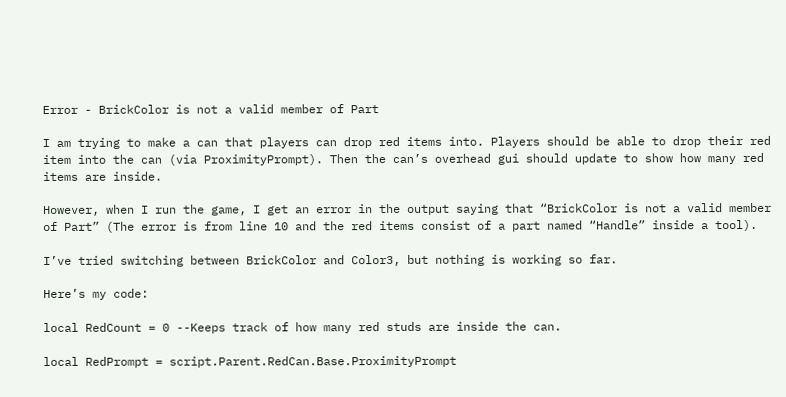Error - BrickColor is not a valid member of Part

I am trying to make a can that players can drop red items into. Players should be able to drop their red item into the can (via ProximityPrompt). Then the can’s overhead gui should update to show how many red items are inside.

However, when I run the game, I get an error in the output saying that “BrickColor is not a valid member of Part” (The error is from line 10 and the red items consist of a part named “Handle” inside a tool).

I’ve tried switching between BrickColor and Color3, but nothing is working so far.

Here’s my code:

local RedCount = 0 --Keeps track of how many red studs are inside the can.

local RedPrompt = script.Parent.RedCan.Base.ProximityPrompt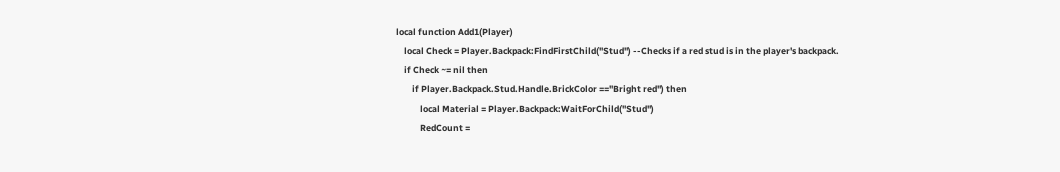local function Add1(Player)
    local Check = Player.Backpack:FindFirstChild("Stud") --Checks if a red stud is in the player's backpack.
    if Check ~= nil then
        if Player.Backpack.Stud.Handle.BrickColor =="Bright red") then
            local Material = Player.Backpack:WaitForChild("Stud")
            RedCount =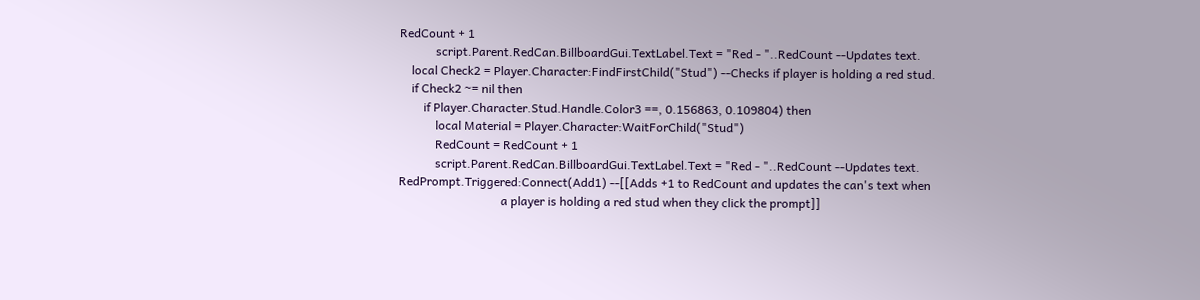RedCount + 1
            script.Parent.RedCan.BillboardGui.TextLabel.Text = "Red - "..RedCount --Updates text.
    local Check2 = Player.Character:FindFirstChild("Stud") --Checks if player is holding a red stud.
    if Check2 ~= nil then
        if Player.Character.Stud.Handle.Color3 ==, 0.156863, 0.109804) then
            local Material = Player.Character:WaitForChild("Stud")
            RedCount = RedCount + 1
            script.Parent.RedCan.BillboardGui.TextLabel.Text = "Red - "..RedCount --Updates text.
RedPrompt.Triggered:Connect(Add1) --[[Adds +1 to RedCount and updates the can's text when
                                  a player is holding a red stud when they click the prompt]]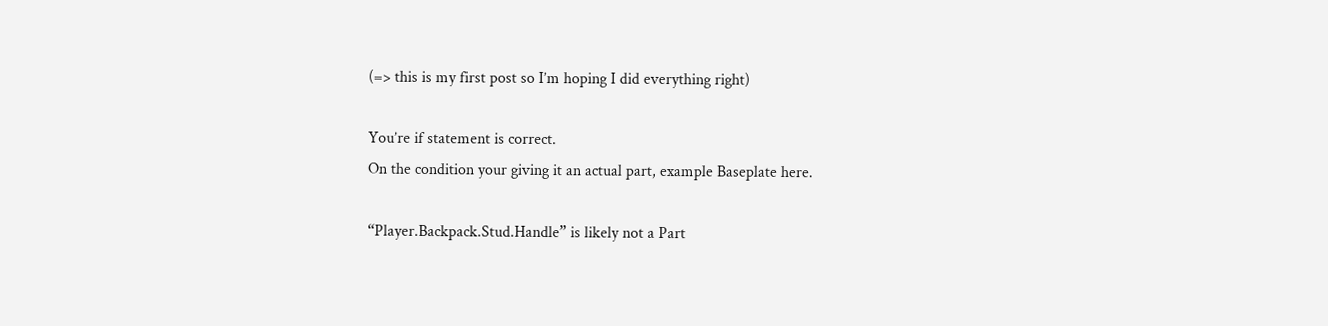(=> this is my first post so I’m hoping I did everything right)

You’re if statement is correct.
On the condition your giving it an actual part, example Baseplate here.

“Player.Backpack.Stud.Handle” is likely not a Part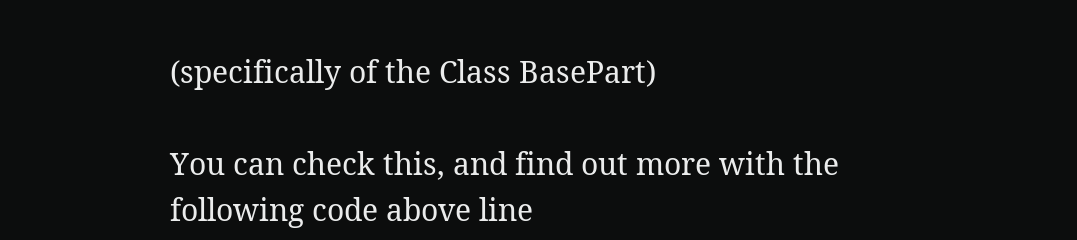(specifically of the Class BasePart)

You can check this, and find out more with the following code above line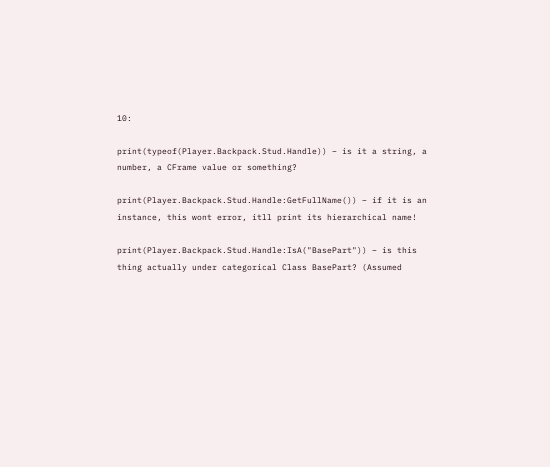10:

print(typeof(Player.Backpack.Stud.Handle)) – is it a string, a number, a CFrame value or something?

print(Player.Backpack.Stud.Handle:GetFullName()) – if it is an instance, this wont error, itll print its hierarchical name!

print(Player.Backpack.Stud.Handle:IsA("BasePart")) – is this thing actually under categorical Class BasePart? (Assumed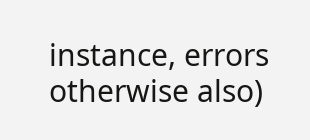instance, errors otherwise also)